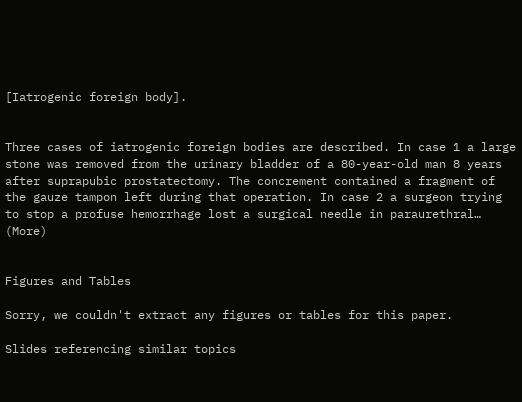[Iatrogenic foreign body].


Three cases of iatrogenic foreign bodies are described. In case 1 a large stone was removed from the urinary bladder of a 80-year-old man 8 years after suprapubic prostatectomy. The concrement contained a fragment of the gauze tampon left during that operation. In case 2 a surgeon trying to stop a profuse hemorrhage lost a surgical needle in paraurethral… (More)


Figures and Tables

Sorry, we couldn't extract any figures or tables for this paper.

Slides referencing similar topics